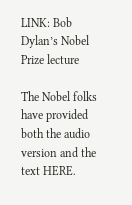LINK: Bob Dylan’s Nobel Prize lecture

The Nobel folks have provided both the audio version and the text HERE.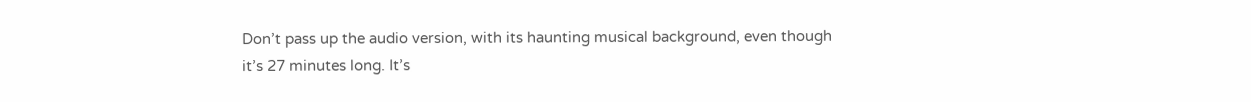Don’t pass up the audio version, with its haunting musical background, even though it’s 27 minutes long. It’s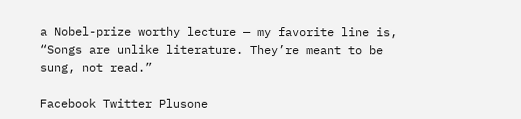a Nobel-prize worthy lecture — my favorite line is, “Songs are unlike literature. They’re meant to be sung, not read.”

Facebook Twitter Plusone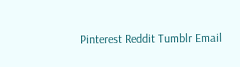Pinterest Reddit Tumblr Email